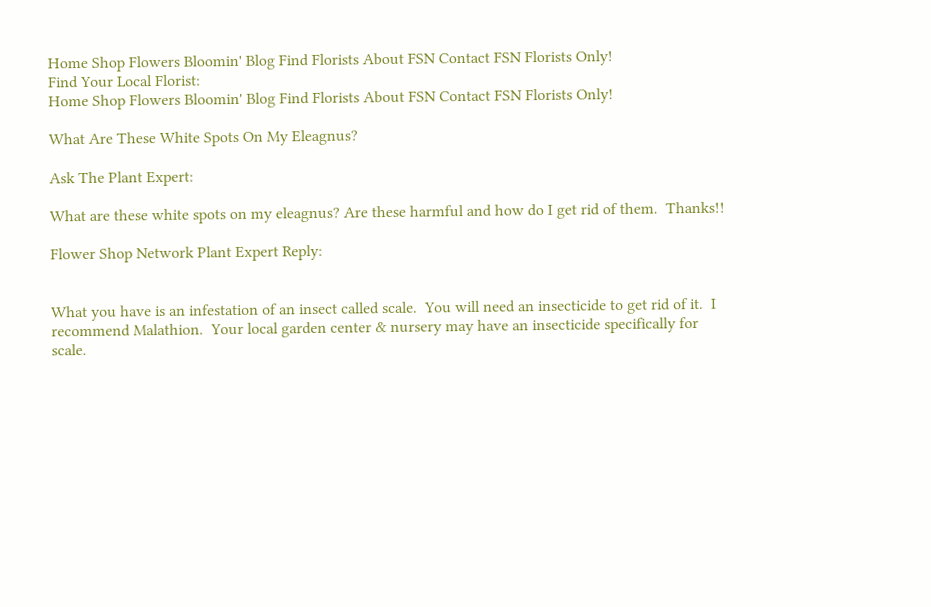Home Shop Flowers Bloomin' Blog Find Florists About FSN Contact FSN Florists Only!
Find Your Local Florist:
Home Shop Flowers Bloomin' Blog Find Florists About FSN Contact FSN Florists Only!

What Are These White Spots On My Eleagnus?

Ask The Plant Expert:

What are these white spots on my eleagnus? Are these harmful and how do I get rid of them.  Thanks!!

Flower Shop Network Plant Expert Reply:


What you have is an infestation of an insect called scale.  You will need an insecticide to get rid of it.  I recommend Malathion.  Your local garden center & nursery may have an insecticide specifically for scale.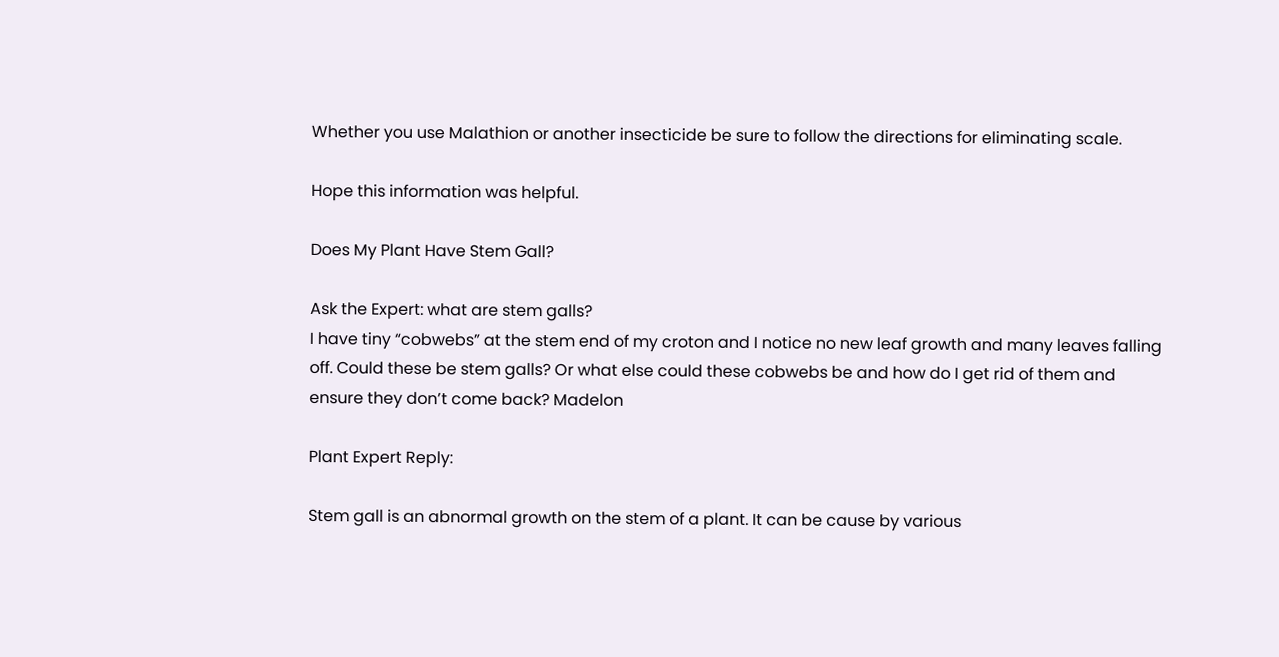Whether you use Malathion or another insecticide be sure to follow the directions for eliminating scale.

Hope this information was helpful.

Does My Plant Have Stem Gall?

Ask the Expert: what are stem galls?
I have tiny “cobwebs” at the stem end of my croton and I notice no new leaf growth and many leaves falling off. Could these be stem galls? Or what else could these cobwebs be and how do I get rid of them and ensure they don’t come back? Madelon

Plant Expert Reply:

Stem gall is an abnormal growth on the stem of a plant. It can be cause by various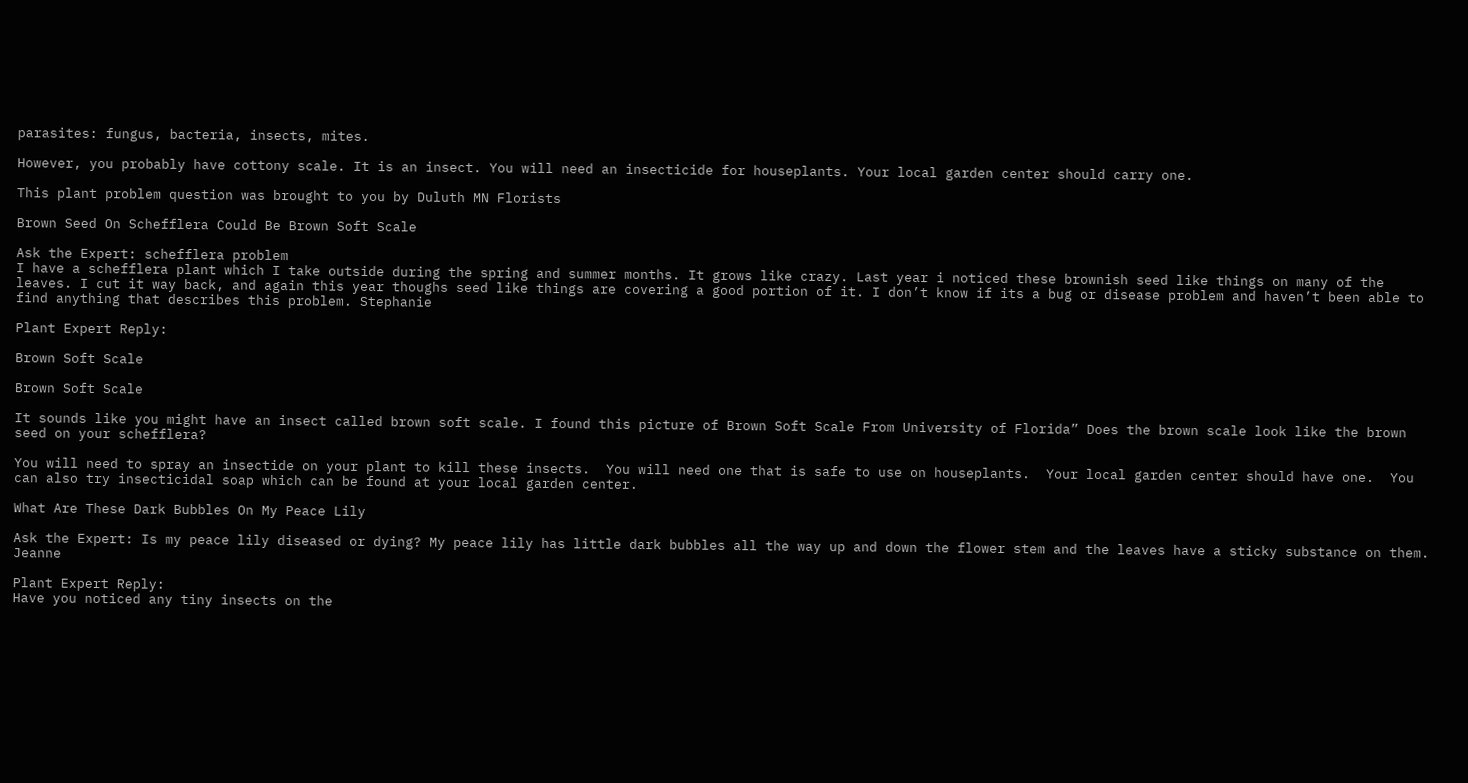parasites: fungus, bacteria, insects, mites.

However, you probably have cottony scale. It is an insect. You will need an insecticide for houseplants. Your local garden center should carry one.

This plant problem question was brought to you by Duluth MN Florists

Brown Seed On Schefflera Could Be Brown Soft Scale

Ask the Expert: schefflera problem
I have a schefflera plant which I take outside during the spring and summer months. It grows like crazy. Last year i noticed these brownish seed like things on many of the leaves. I cut it way back, and again this year thoughs seed like things are covering a good portion of it. I don’t know if its a bug or disease problem and haven’t been able to find anything that describes this problem. Stephanie

Plant Expert Reply:

Brown Soft Scale

Brown Soft Scale

It sounds like you might have an insect called brown soft scale. I found this picture of Brown Soft Scale From University of Florida” Does the brown scale look like the brown seed on your schefflera?

You will need to spray an insectide on your plant to kill these insects.  You will need one that is safe to use on houseplants.  Your local garden center should have one.  You can also try insecticidal soap which can be found at your local garden center.

What Are These Dark Bubbles On My Peace Lily

Ask the Expert: Is my peace lily diseased or dying? My peace lily has little dark bubbles all the way up and down the flower stem and the leaves have a sticky substance on them. Jeanne

Plant Expert Reply:
Have you noticed any tiny insects on the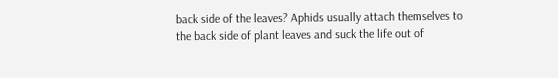back side of the leaves? Aphids usually attach themselves to the back side of plant leaves and suck the life out of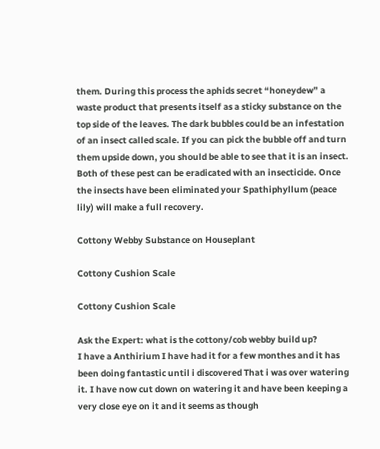them. During this process the aphids secret “honeydew” a waste product that presents itself as a sticky substance on the top side of the leaves. The dark bubbles could be an infestation of an insect called scale. If you can pick the bubble off and turn them upside down, you should be able to see that it is an insect. Both of these pest can be eradicated with an insecticide. Once the insects have been eliminated your Spathiphyllum (peace lily) will make a full recovery.

Cottony Webby Substance on Houseplant

Cottony Cushion Scale

Cottony Cushion Scale

Ask the Expert: what is the cottony/cob webby build up?
I have a Anthirium I have had it for a few monthes and it has been doing fantastic until i discovered That i was over watering it. I have now cut down on watering it and have been keeping a very close eye on it and it seems as though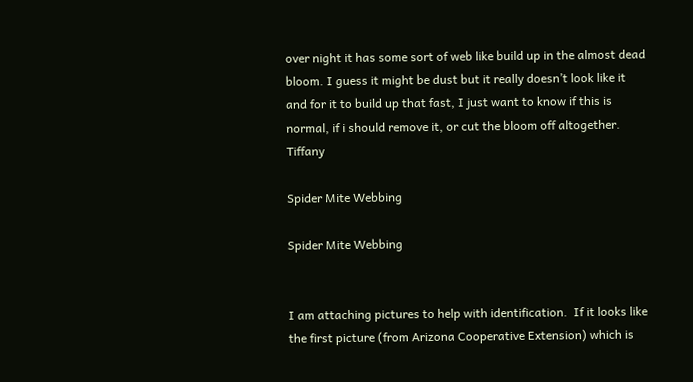over night it has some sort of web like build up in the almost dead bloom. I guess it might be dust but it really doesn’t look like it and for it to build up that fast, I just want to know if this is normal, if i should remove it, or cut the bloom off altogether. Tiffany

Spider Mite Webbing

Spider Mite Webbing


I am attaching pictures to help with identification.  If it looks like the first picture (from Arizona Cooperative Extension) which is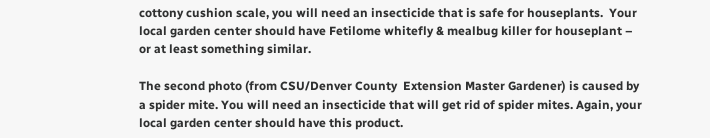cottony cushion scale, you will need an insecticide that is safe for houseplants.  Your local garden center should have Fetilome whitefly & mealbug killer for houseplant – or at least something similar.

The second photo (from CSU/Denver County  Extension Master Gardener) is caused by a spider mite. You will need an insecticide that will get rid of spider mites. Again, your local garden center should have this product.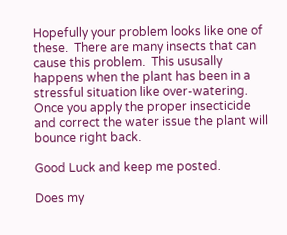Hopefully your problem looks like one of these.  There are many insects that can cause this problem.  This ususally happens when the plant has been in a stressful situation like over-watering.  Once you apply the proper insecticide and correct the water issue the plant will bounce right back.

Good Luck and keep me posted.

Does my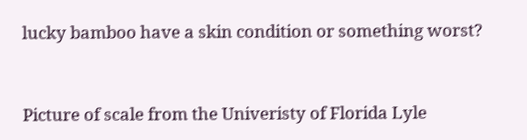lucky bamboo have a skin condition or something worst?


Picture of scale from the Univeristy of Florida Lyle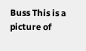Buss This is a picture of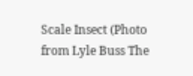Scale Insect (Photo from Lyle Buss The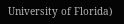University of Florida)